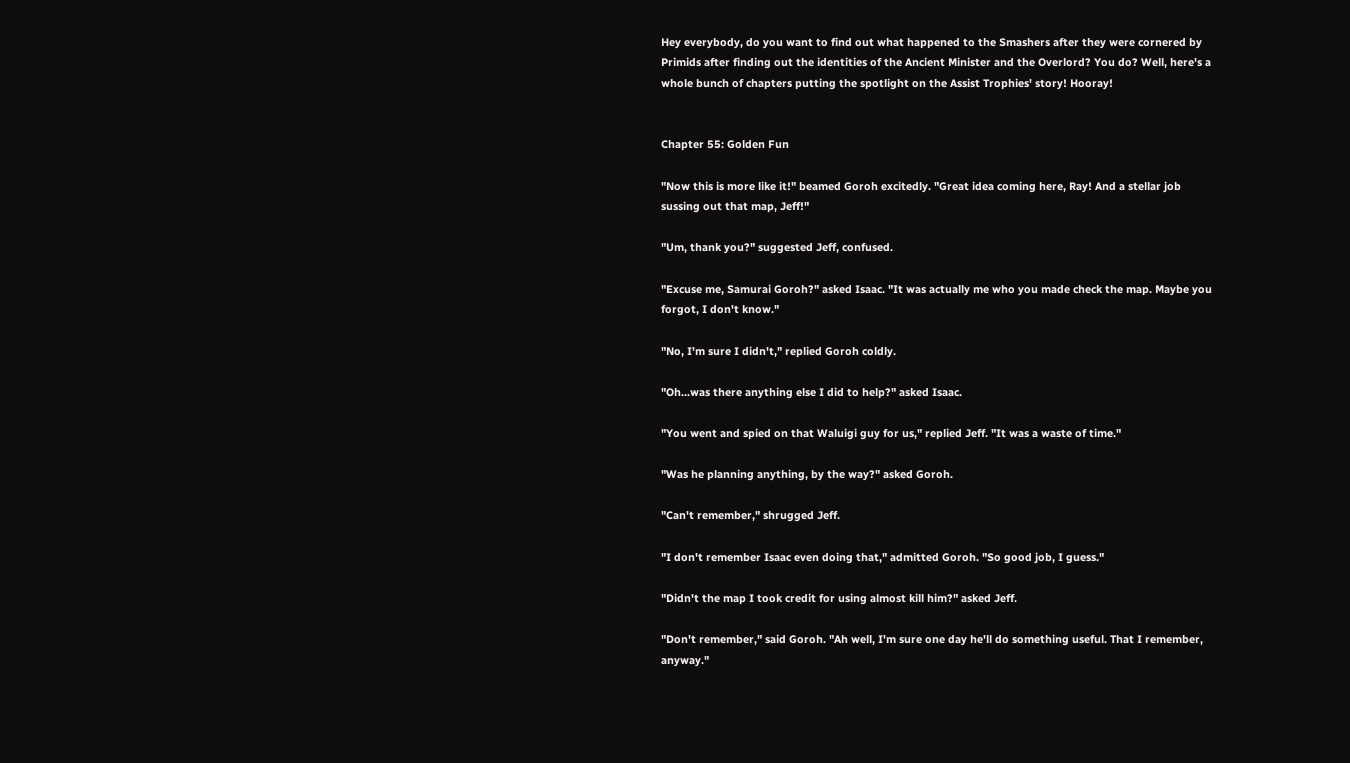Hey everybody, do you want to find out what happened to the Smashers after they were cornered by Primids after finding out the identities of the Ancient Minister and the Overlord? You do? Well, here's a whole bunch of chapters putting the spotlight on the Assist Trophies' story! Hooray!


Chapter 55: Golden Fun

"Now this is more like it!" beamed Goroh excitedly. "Great idea coming here, Ray! And a stellar job sussing out that map, Jeff!"

"Um, thank you?" suggested Jeff, confused.

"Excuse me, Samurai Goroh?" asked Isaac. "It was actually me who you made check the map. Maybe you forgot, I don't know."

"No, I'm sure I didn't," replied Goroh coldly.

"Oh...was there anything else I did to help?" asked Isaac.

"You went and spied on that Waluigi guy for us," replied Jeff. "It was a waste of time."

"Was he planning anything, by the way?" asked Goroh.

"Can't remember," shrugged Jeff.

"I don't remember Isaac even doing that," admitted Goroh. "So good job, I guess."

"Didn't the map I took credit for using almost kill him?" asked Jeff.

"Don't remember," said Goroh. "Ah well, I'm sure one day he'll do something useful. That I remember, anyway."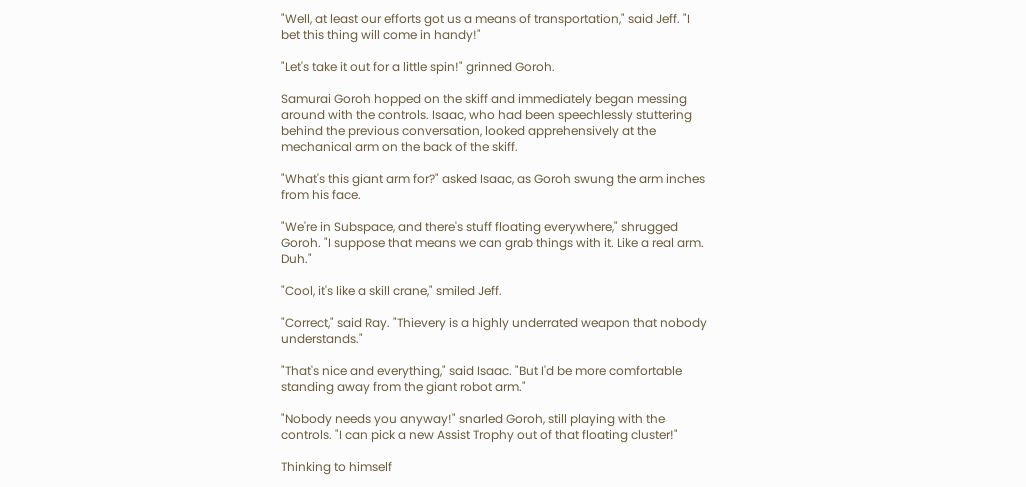"Well, at least our efforts got us a means of transportation," said Jeff. "I bet this thing will come in handy!"

"Let's take it out for a little spin!" grinned Goroh.

Samurai Goroh hopped on the skiff and immediately began messing around with the controls. Isaac, who had been speechlessly stuttering behind the previous conversation, looked apprehensively at the mechanical arm on the back of the skiff.

"What's this giant arm for?" asked Isaac, as Goroh swung the arm inches from his face.

"We're in Subspace, and there's stuff floating everywhere," shrugged Goroh. "I suppose that means we can grab things with it. Like a real arm. Duh."

"Cool, it's like a skill crane," smiled Jeff.

"Correct," said Ray. "Thievery is a highly underrated weapon that nobody understands."

"That's nice and everything," said Isaac. "But I'd be more comfortable standing away from the giant robot arm."

"Nobody needs you anyway!" snarled Goroh, still playing with the controls. "I can pick a new Assist Trophy out of that floating cluster!"

Thinking to himself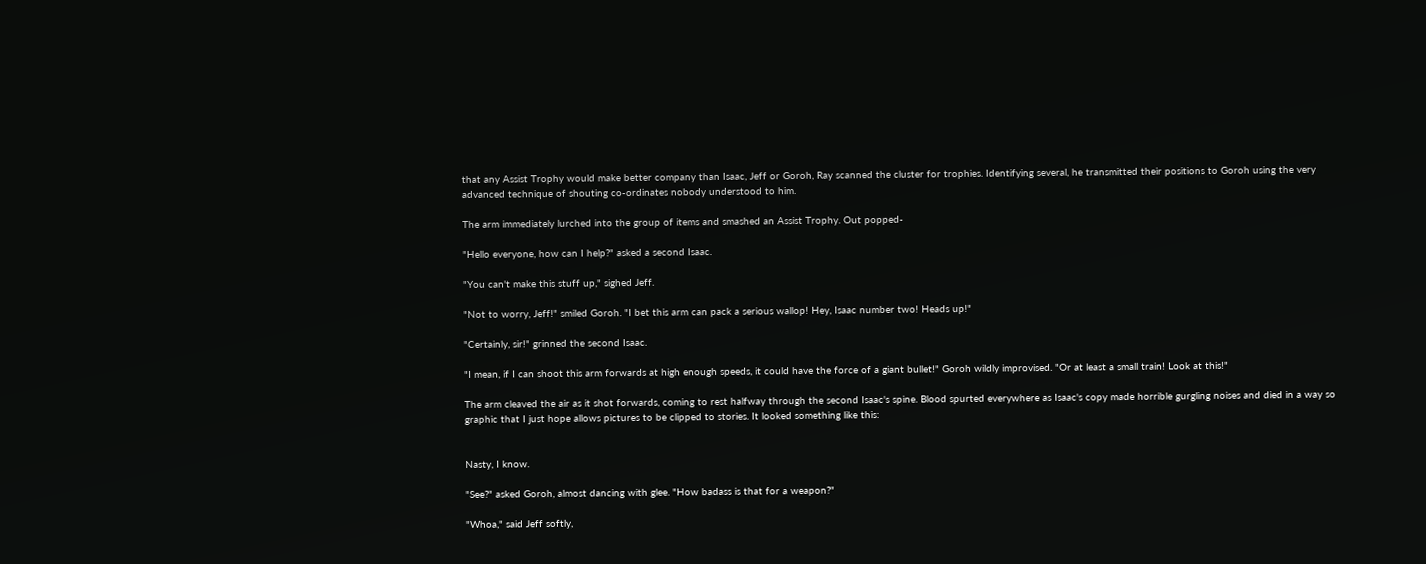that any Assist Trophy would make better company than Isaac, Jeff or Goroh, Ray scanned the cluster for trophies. Identifying several, he transmitted their positions to Goroh using the very advanced technique of shouting co-ordinates nobody understood to him.

The arm immediately lurched into the group of items and smashed an Assist Trophy. Out popped-

"Hello everyone, how can I help?" asked a second Isaac.

"You can't make this stuff up," sighed Jeff.

"Not to worry, Jeff!" smiled Goroh. "I bet this arm can pack a serious wallop! Hey, Isaac number two! Heads up!"

"Certainly, sir!" grinned the second Isaac.

"I mean, if I can shoot this arm forwards at high enough speeds, it could have the force of a giant bullet!" Goroh wildly improvised. "Or at least a small train! Look at this!"

The arm cleaved the air as it shot forwards, coming to rest halfway through the second Isaac's spine. Blood spurted everywhere as Isaac's copy made horrible gurgling noises and died in a way so graphic that I just hope allows pictures to be clipped to stories. It looked something like this:


Nasty, I know.

"See?" asked Goroh, almost dancing with glee. "How badass is that for a weapon?"

"Whoa," said Jeff softly,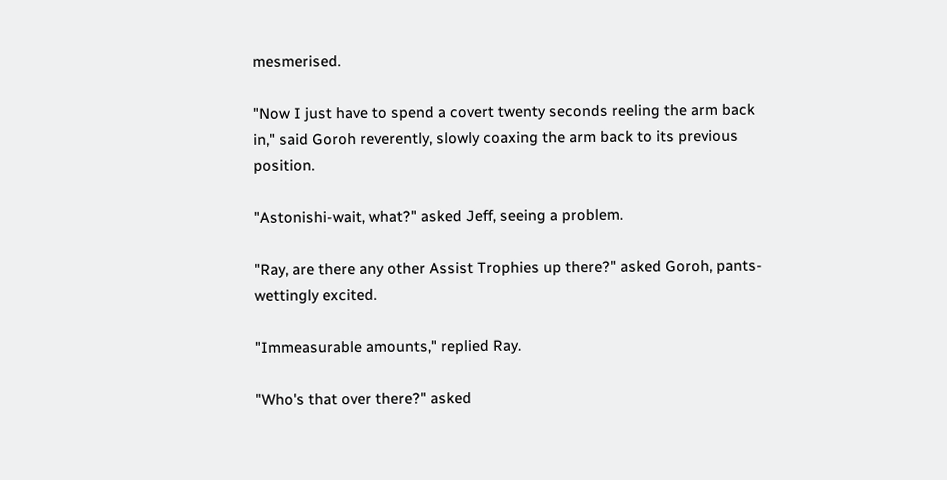mesmerised.

"Now I just have to spend a covert twenty seconds reeling the arm back in," said Goroh reverently, slowly coaxing the arm back to its previous position.

"Astonishi-wait, what?" asked Jeff, seeing a problem.

"Ray, are there any other Assist Trophies up there?" asked Goroh, pants-wettingly excited.

"Immeasurable amounts," replied Ray.

"Who's that over there?" asked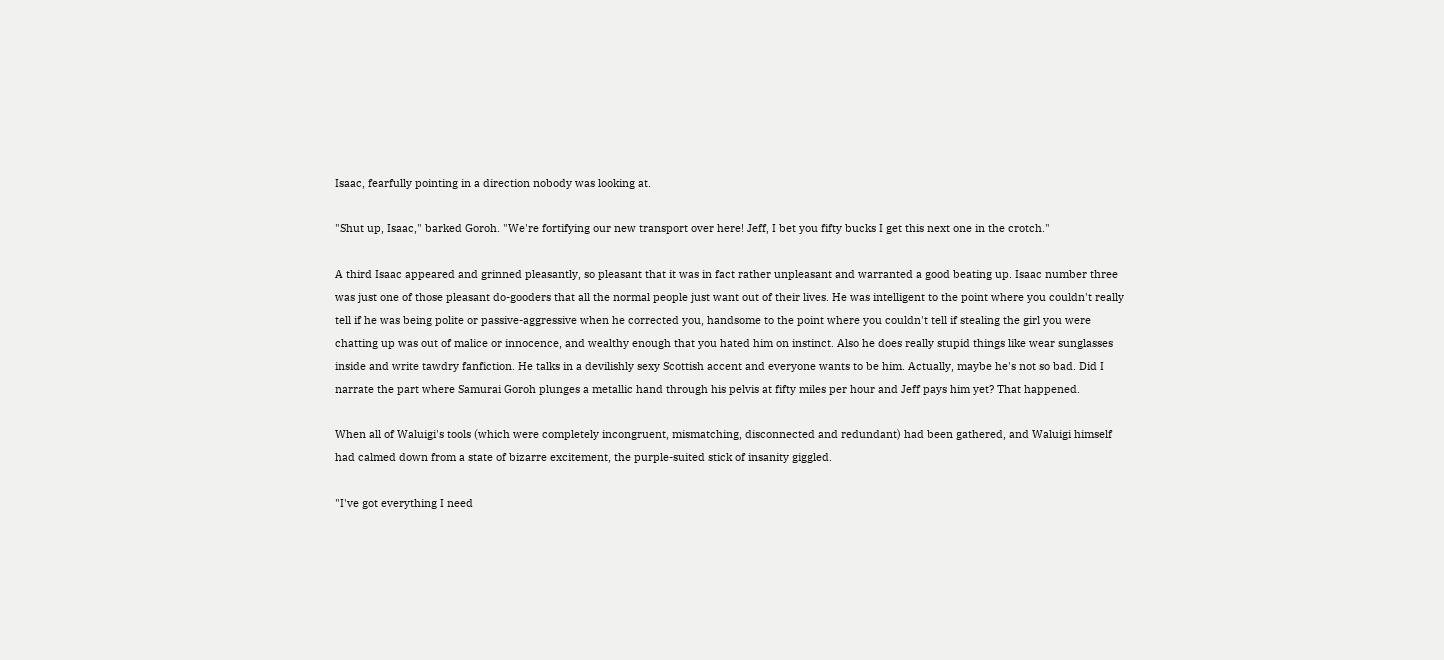Isaac, fearfully pointing in a direction nobody was looking at.

"Shut up, Isaac," barked Goroh. "We're fortifying our new transport over here! Jeff, I bet you fifty bucks I get this next one in the crotch."

A third Isaac appeared and grinned pleasantly, so pleasant that it was in fact rather unpleasant and warranted a good beating up. Isaac number three was just one of those pleasant do-gooders that all the normal people just want out of their lives. He was intelligent to the point where you couldn't really tell if he was being polite or passive-aggressive when he corrected you, handsome to the point where you couldn't tell if stealing the girl you were chatting up was out of malice or innocence, and wealthy enough that you hated him on instinct. Also he does really stupid things like wear sunglasses inside and write tawdry fanfiction. He talks in a devilishly sexy Scottish accent and everyone wants to be him. Actually, maybe he's not so bad. Did I narrate the part where Samurai Goroh plunges a metallic hand through his pelvis at fifty miles per hour and Jeff pays him yet? That happened.

When all of Waluigi's tools (which were completely incongruent, mismatching, disconnected and redundant) had been gathered, and Waluigi himself had calmed down from a state of bizarre excitement, the purple-suited stick of insanity giggled.

"I've got everything I need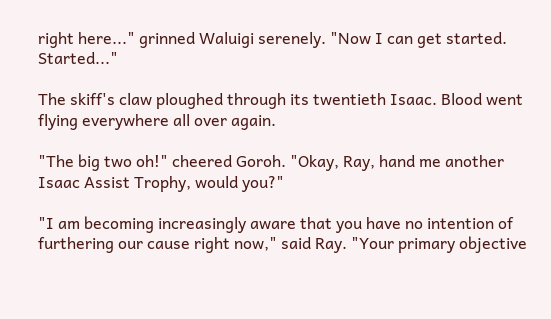right here..." grinned Waluigi serenely. "Now I can get started. Started..."

The skiff's claw ploughed through its twentieth Isaac. Blood went flying everywhere all over again.

"The big two oh!" cheered Goroh. "Okay, Ray, hand me another Isaac Assist Trophy, would you?"

"I am becoming increasingly aware that you have no intention of furthering our cause right now," said Ray. "Your primary objective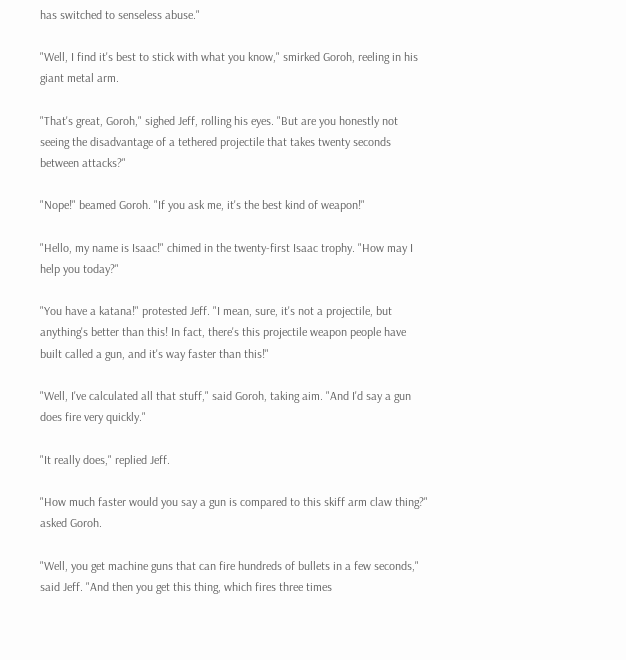has switched to senseless abuse."

"Well, I find it's best to stick with what you know," smirked Goroh, reeling in his giant metal arm.

"That's great, Goroh," sighed Jeff, rolling his eyes. "But are you honestly not seeing the disadvantage of a tethered projectile that takes twenty seconds between attacks?"

"Nope!" beamed Goroh. "If you ask me, it's the best kind of weapon!"

"Hello, my name is Isaac!" chimed in the twenty-first Isaac trophy. "How may I help you today?"

"You have a katana!" protested Jeff. "I mean, sure, it's not a projectile, but anything's better than this! In fact, there's this projectile weapon people have built called a gun, and it's way faster than this!"

"Well, I've calculated all that stuff," said Goroh, taking aim. "And I'd say a gun does fire very quickly."

"It really does," replied Jeff.

"How much faster would you say a gun is compared to this skiff arm claw thing?" asked Goroh.

"Well, you get machine guns that can fire hundreds of bullets in a few seconds," said Jeff. "And then you get this thing, which fires three times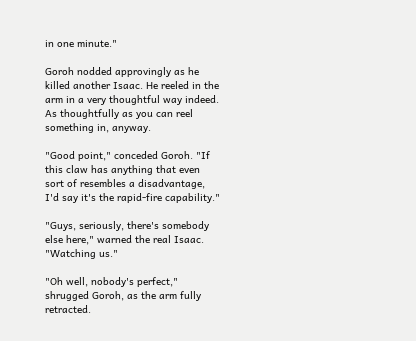in one minute."

Goroh nodded approvingly as he killed another Isaac. He reeled in the arm in a very thoughtful way indeed. As thoughtfully as you can reel something in, anyway.

"Good point," conceded Goroh. "If this claw has anything that even sort of resembles a disadvantage, I'd say it's the rapid-fire capability."

"Guys, seriously, there's somebody else here," warned the real Isaac. "Watching us."

"Oh well, nobody's perfect," shrugged Goroh, as the arm fully retracted.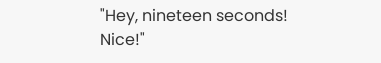"Hey, nineteen seconds! Nice!"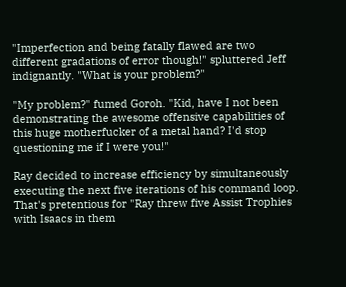"Imperfection and being fatally flawed are two different gradations of error though!" spluttered Jeff indignantly. "What is your problem?"

"My problem?" fumed Goroh. "Kid, have I not been demonstrating the awesome offensive capabilities of this huge motherfucker of a metal hand? I'd stop questioning me if I were you!"

Ray decided to increase efficiency by simultaneously executing the next five iterations of his command loop. That's pretentious for "Ray threw five Assist Trophies with Isaacs in them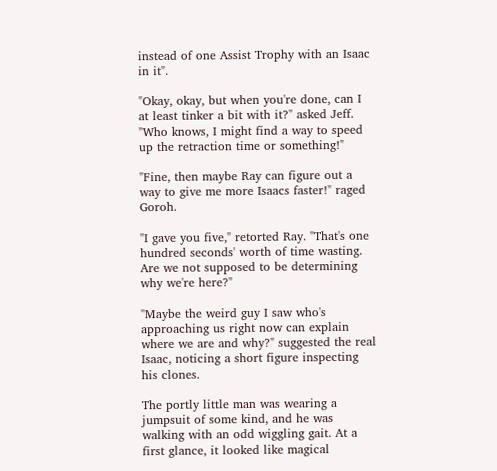instead of one Assist Trophy with an Isaac in it".

"Okay, okay, but when you're done, can I at least tinker a bit with it?" asked Jeff. "Who knows, I might find a way to speed up the retraction time or something!"

"Fine, then maybe Ray can figure out a way to give me more Isaacs faster!" raged Goroh.

"I gave you five," retorted Ray. "That's one hundred seconds' worth of time wasting. Are we not supposed to be determining why we're here?"

"Maybe the weird guy I saw who's approaching us right now can explain where we are and why?" suggested the real Isaac, noticing a short figure inspecting his clones.

The portly little man was wearing a jumpsuit of some kind, and he was walking with an odd wiggling gait. At a first glance, it looked like magical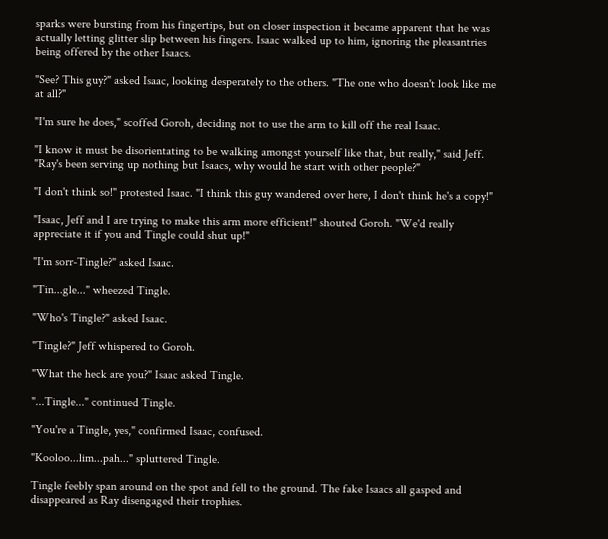sparks were bursting from his fingertips, but on closer inspection it became apparent that he was actually letting glitter slip between his fingers. Isaac walked up to him, ignoring the pleasantries being offered by the other Isaacs.

"See? This guy?" asked Isaac, looking desperately to the others. "The one who doesn't look like me at all?"

"I'm sure he does," scoffed Goroh, deciding not to use the arm to kill off the real Isaac.

"I know it must be disorientating to be walking amongst yourself like that, but really," said Jeff. "Ray's been serving up nothing but Isaacs, why would he start with other people?"

"I don't think so!" protested Isaac. "I think this guy wandered over here, I don't think he's a copy!"

"Isaac, Jeff and I are trying to make this arm more efficient!" shouted Goroh. "We'd really appreciate it if you and Tingle could shut up!"

"I'm sorr-Tingle?" asked Isaac.

"Tin...gle..." wheezed Tingle.

"Who's Tingle?" asked Isaac.

"Tingle?" Jeff whispered to Goroh.

"What the heck are you?" Isaac asked Tingle.

"...Tingle..." continued Tingle.

"You're a Tingle, yes," confirmed Isaac, confused.

"Kooloo...lim...pah..." spluttered Tingle.

Tingle feebly span around on the spot and fell to the ground. The fake Isaacs all gasped and disappeared as Ray disengaged their trophies.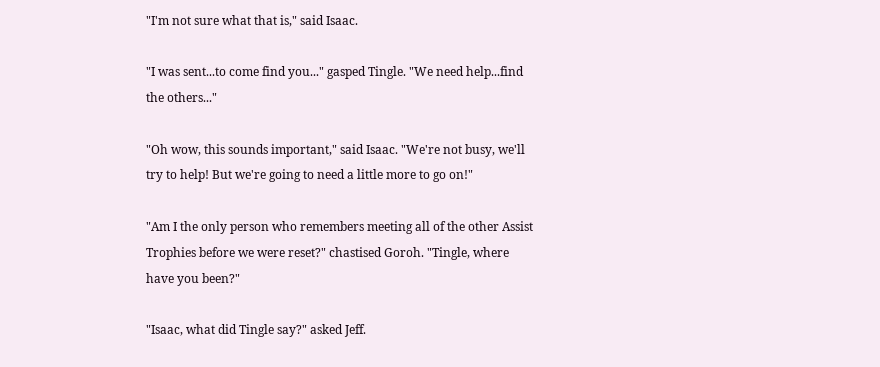"I'm not sure what that is," said Isaac.

"I was sent...to come find you..." gasped Tingle. "We need help...find the others..."

"Oh wow, this sounds important," said Isaac. "We're not busy, we'll try to help! But we're going to need a little more to go on!"

"Am I the only person who remembers meeting all of the other Assist Trophies before we were reset?" chastised Goroh. "Tingle, where have you been?"

"Isaac, what did Tingle say?" asked Jeff.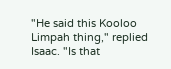"He said this Kooloo Limpah thing," replied Isaac. "Is that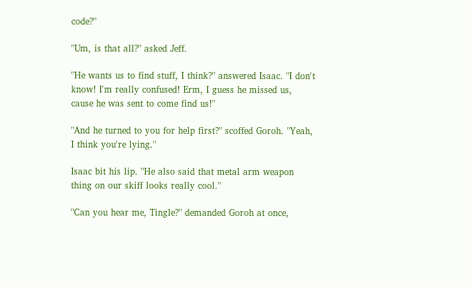code?"

"Um, is that all?" asked Jeff.

"He wants us to find stuff, I think?" answered Isaac. "I don't know! I'm really confused! Erm, I guess he missed us, cause he was sent to come find us!"

"And he turned to you for help first?" scoffed Goroh. "Yeah, I think you're lying."

Isaac bit his lip. "He also said that metal arm weapon thing on our skiff looks really cool."

"Can you hear me, Tingle?" demanded Goroh at once,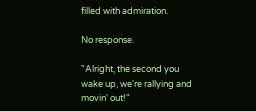filled with admiration.

No response.

"Alright, the second you wake up, we're rallying and movin' out!"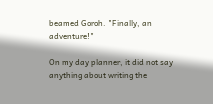beamed Goroh. "Finally, an adventure!"

On my day planner, it did not say anything about writing the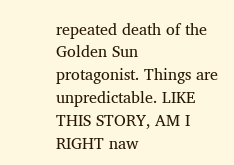repeated death of the Golden Sun protagonist. Things are unpredictable. LIKE THIS STORY, AM I RIGHT naw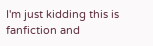I'm just kidding this is fanfiction and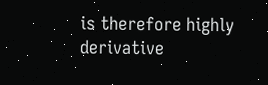is therefore highly derivative